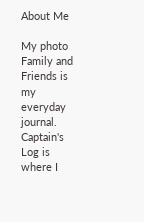About Me

My photo
Family and Friends is my everyday journal. Captain's Log is where I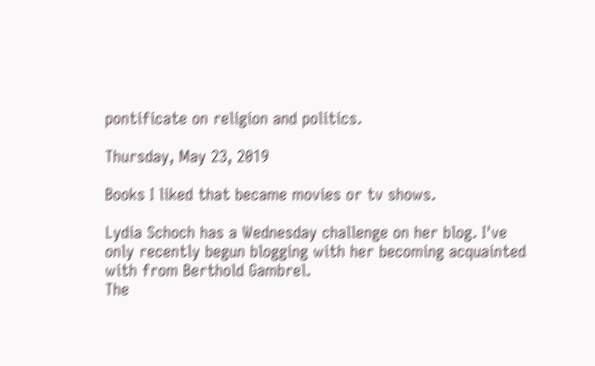pontificate on religion and politics.

Thursday, May 23, 2019

Books I liked that became movies or tv shows.

Lydia Schoch has a Wednesday challenge on her blog. I've only recently begun blogging with her becoming acquainted with from Berthold Gambrel.
The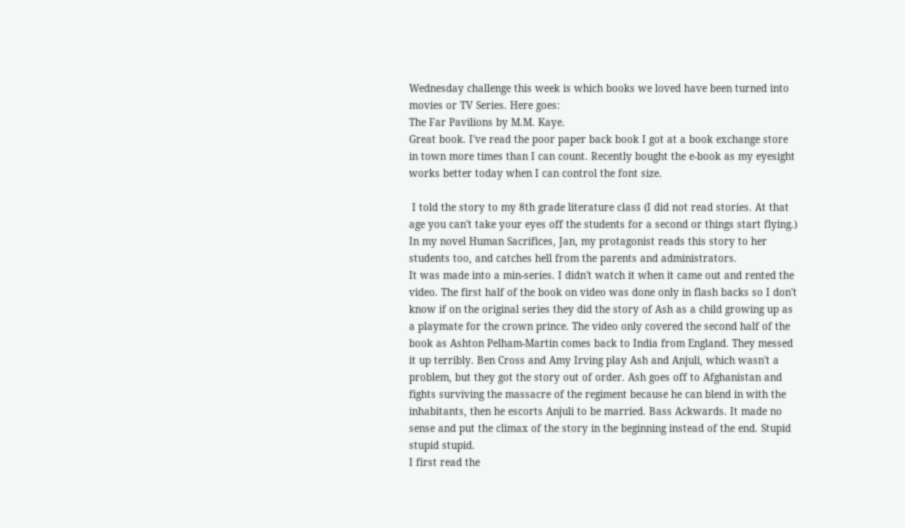Wednesday challenge this week is which books we loved have been turned into movies or TV Series. Here goes:
The Far Pavilions by M.M. Kaye.
Great book. I've read the poor paper back book I got at a book exchange store in town more times than I can count. Recently bought the e-book as my eyesight works better today when I can control the font size.

 I told the story to my 8th grade literature class (I did not read stories. At that age you can't take your eyes off the students for a second or things start flying.) In my novel Human Sacrifices, Jan, my protagonist reads this story to her students too, and catches hell from the parents and administrators.
It was made into a min-series. I didn't watch it when it came out and rented the video. The first half of the book on video was done only in flash backs so I don't know if on the original series they did the story of Ash as a child growing up as a playmate for the crown prince. The video only covered the second half of the book as Ashton Pelham-Martin comes back to India from England. They messed it up terribly. Ben Cross and Amy Irving play Ash and Anjuli, which wasn't a problem, but they got the story out of order. Ash goes off to Afghanistan and fights surviving the massacre of the regiment because he can blend in with the inhabitants, then he escorts Anjuli to be married. Bass Ackwards. It made no sense and put the climax of the story in the beginning instead of the end. Stupid stupid stupid.
I first read the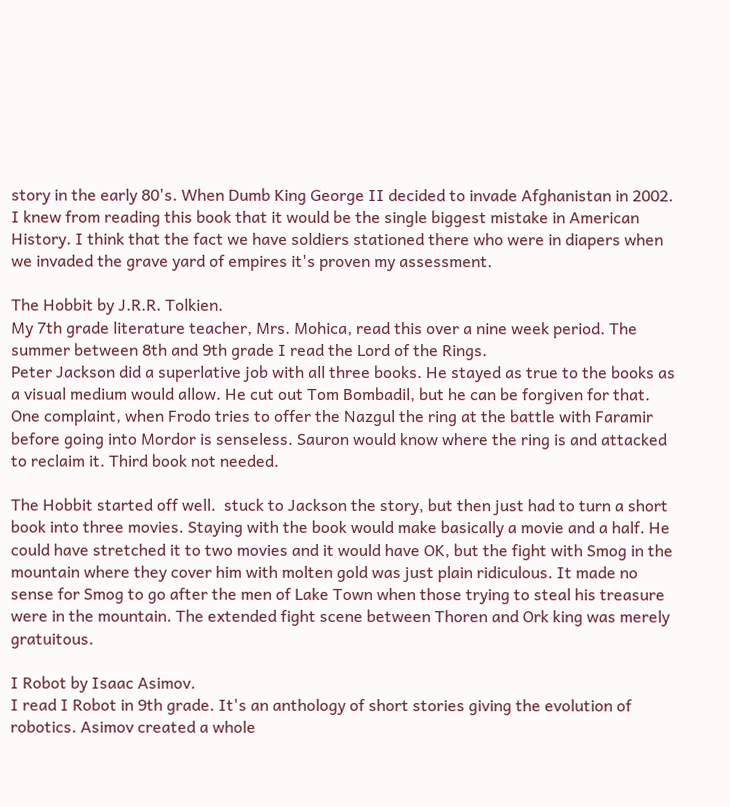story in the early 80's. When Dumb King George II decided to invade Afghanistan in 2002. I knew from reading this book that it would be the single biggest mistake in American History. I think that the fact we have soldiers stationed there who were in diapers when we invaded the grave yard of empires it's proven my assessment.

The Hobbit by J.R.R. Tolkien.
My 7th grade literature teacher, Mrs. Mohica, read this over a nine week period. The summer between 8th and 9th grade I read the Lord of the Rings.
Peter Jackson did a superlative job with all three books. He stayed as true to the books as a visual medium would allow. He cut out Tom Bombadil, but he can be forgiven for that. One complaint, when Frodo tries to offer the Nazgul the ring at the battle with Faramir before going into Mordor is senseless. Sauron would know where the ring is and attacked to reclaim it. Third book not needed.

The Hobbit started off well.  stuck to Jackson the story, but then just had to turn a short book into three movies. Staying with the book would make basically a movie and a half. He could have stretched it to two movies and it would have OK, but the fight with Smog in the mountain where they cover him with molten gold was just plain ridiculous. It made no sense for Smog to go after the men of Lake Town when those trying to steal his treasure were in the mountain. The extended fight scene between Thoren and Ork king was merely gratuitous.

I Robot by Isaac Asimov.
I read I Robot in 9th grade. It's an anthology of short stories giving the evolution of robotics. Asimov created a whole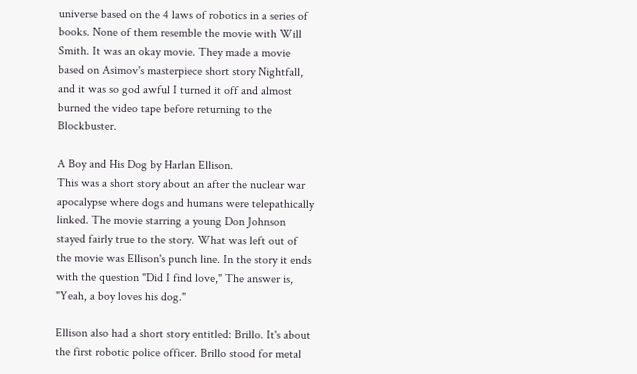universe based on the 4 laws of robotics in a series of books. None of them resemble the movie with Will Smith. It was an okay movie. They made a movie based on Asimov's masterpiece short story Nightfall, and it was so god awful I turned it off and almost burned the video tape before returning to the Blockbuster.

A Boy and His Dog by Harlan Ellison.
This was a short story about an after the nuclear war apocalypse where dogs and humans were telepathically linked. The movie starring a young Don Johnson stayed fairly true to the story. What was left out of the movie was Ellison's punch line. In the story it ends with the question "Did I find love," The answer is, "Yeah, a boy loves his dog."

Ellison also had a short story entitled: Brillo. It's about the first robotic police officer. Brillo stood for metal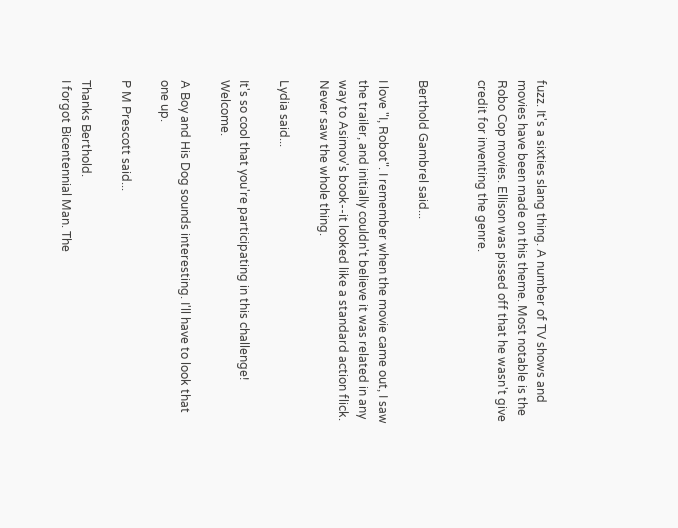fuzz. It's a sixties slang thing. A number of TV shows and movies have been made on this theme. Most notable is the Robo Cop movies. Ellison was pissed off that he wasn't give credit for inventing the genre.


Berthold Gambrel said...

I love "I, Robot". I remember when the movie came out, I saw the trailer, and initially couldn't believe it was related in any way to Asimov's book--it looked like a standard action flick. Never saw the whole thing.

Lydia said...

It's so cool that you're participating in this challenge! Welcome.

A Boy and His Dog sounds interesting. I'll have to look that one up.

P M Prescott said...

Thanks Berthold.
I forgot Bicentennial Man. The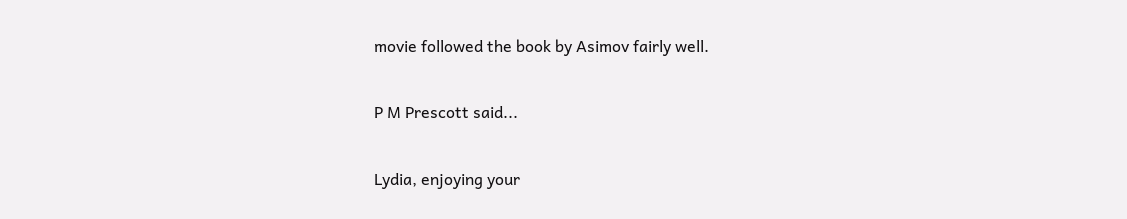movie followed the book by Asimov fairly well.

P M Prescott said...

Lydia, enjoying your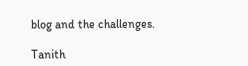blog and the challenges.

Tanith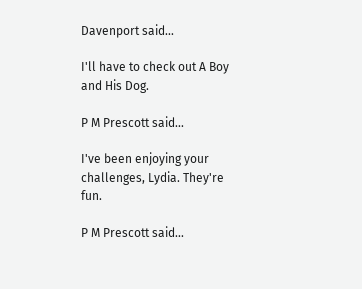Davenport said...

I'll have to check out A Boy and His Dog.

P M Prescott said...

I've been enjoying your challenges, Lydia. They're fun.

P M Prescott said...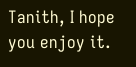Tanith, I hope you enjoy it.